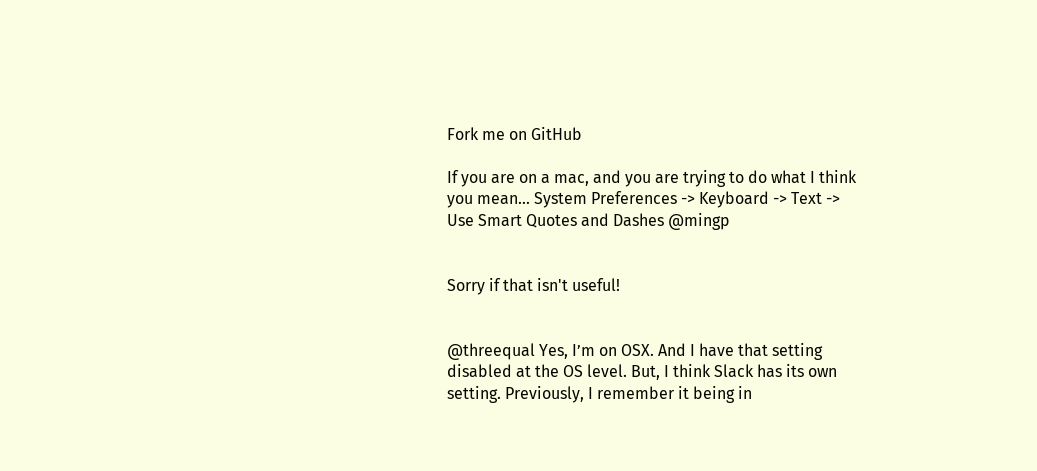Fork me on GitHub

If you are on a mac, and you are trying to do what I think you mean... System Preferences -> Keyboard -> Text -> Use Smart Quotes and Dashes @mingp


Sorry if that isn't useful!


@threequal Yes, I’m on OSX. And I have that setting disabled at the OS level. But, I think Slack has its own setting. Previously, I remember it being in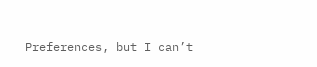Preferences, but I can’t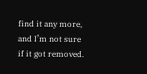find it any more, and I’m not sure if it got removed.